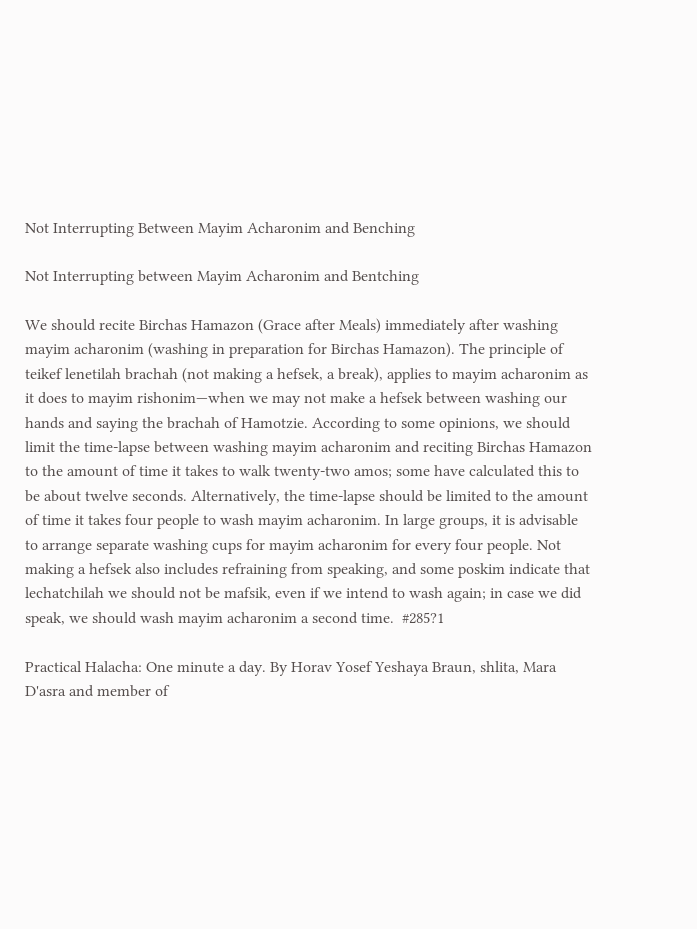Not Interrupting Between Mayim Acharonim and Benching

Not Interrupting between Mayim Acharonim and Bentching

We should recite Birchas Hamazon (Grace after Meals) immediately after washing mayim acharonim (washing in preparation for Birchas Hamazon). The principle of teikef lenetilah brachah (not making a hefsek, a break), applies to mayim acharonim as it does to mayim rishonim—when we may not make a hefsek between washing our hands and saying the brachah of Hamotzie. According to some opinions, we should limit the time-lapse between washing mayim acharonim and reciting Birchas Hamazon to the amount of time it takes to walk twenty-two amos; some have calculated this to be about twelve seconds. Alternatively, the time-lapse should be limited to the amount of time it takes four people to wash mayim acharonim. In large groups, it is advisable to arrange separate washing cups for mayim acharonim for every four people. Not making a hefsek also includes refraining from speaking, and some poskim indicate that lechatchilah we should not be mafsik, even if we intend to wash again; in case we did speak, we should wash mayim acharonim a second time.  #285?1

Practical Halacha: One minute a day. By Horav Yosef Yeshaya Braun, shlita, Mara D'asra and member of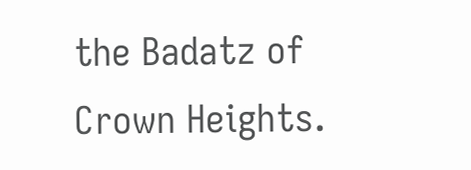the Badatz of Crown Heights.